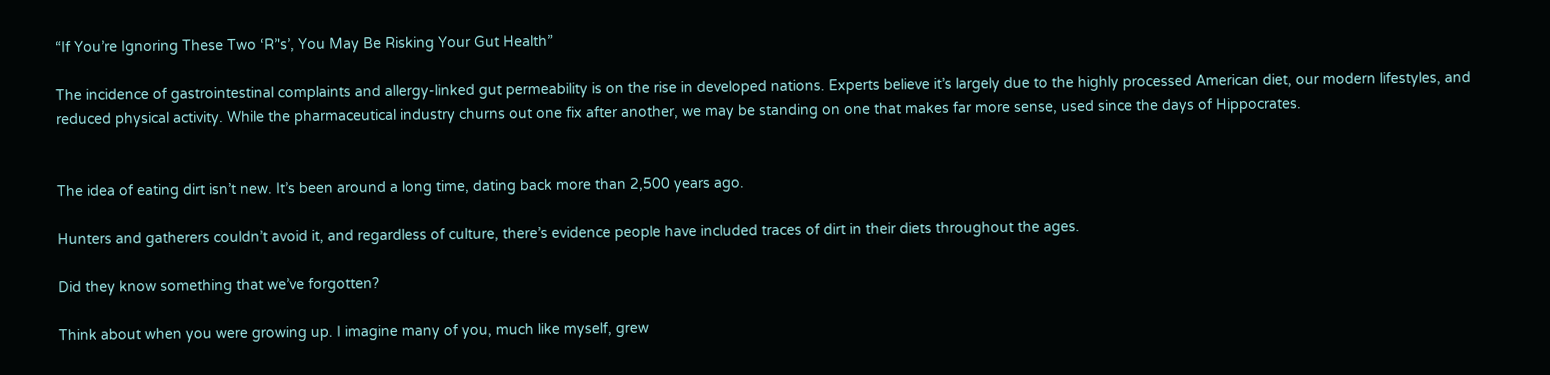“If You’re Ignoring These Two ‘R’'s’, You May Be Risking Your Gut Health”

The incidence of gastrointestinal complaints and allergy-linked gut permeability is on the rise in developed nations. Experts believe it’s largely due to the highly processed American diet, our modern lifestyles, and reduced physical activity. While the pharmaceutical industry churns out one fix after another, we may be standing on one that makes far more sense, used since the days of Hippocrates.


The idea of eating dirt isn’t new. It’s been around a long time, dating back more than 2,500 years ago.

Hunters and gatherers couldn’t avoid it, and regardless of culture, there’s evidence people have included traces of dirt in their diets throughout the ages.

Did they know something that we’ve forgotten?

Think about when you were growing up. I imagine many of you, much like myself, grew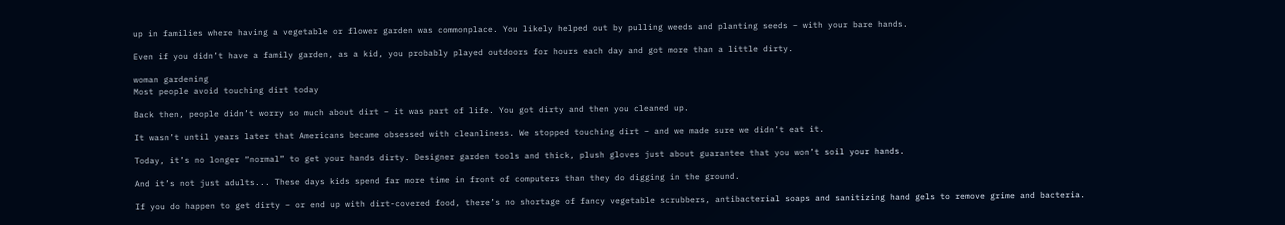up in families where having a vegetable or flower garden was commonplace. You likely helped out by pulling weeds and planting seeds – with your bare hands.

Even if you didn’t have a family garden, as a kid, you probably played outdoors for hours each day and got more than a little dirty.

woman gardening
Most people avoid touching dirt today

Back then, people didn’t worry so much about dirt – it was part of life. You got dirty and then you cleaned up.

It wasn’t until years later that Americans became obsessed with cleanliness. We stopped touching dirt – and we made sure we didn’t eat it.

Today, it’s no longer “normal” to get your hands dirty. Designer garden tools and thick, plush gloves just about guarantee that you won’t soil your hands.

And it’s not just adults... These days kids spend far more time in front of computers than they do digging in the ground.

If you do happen to get dirty – or end up with dirt-covered food, there’s no shortage of fancy vegetable scrubbers, antibacterial soaps and sanitizing hand gels to remove grime and bacteria.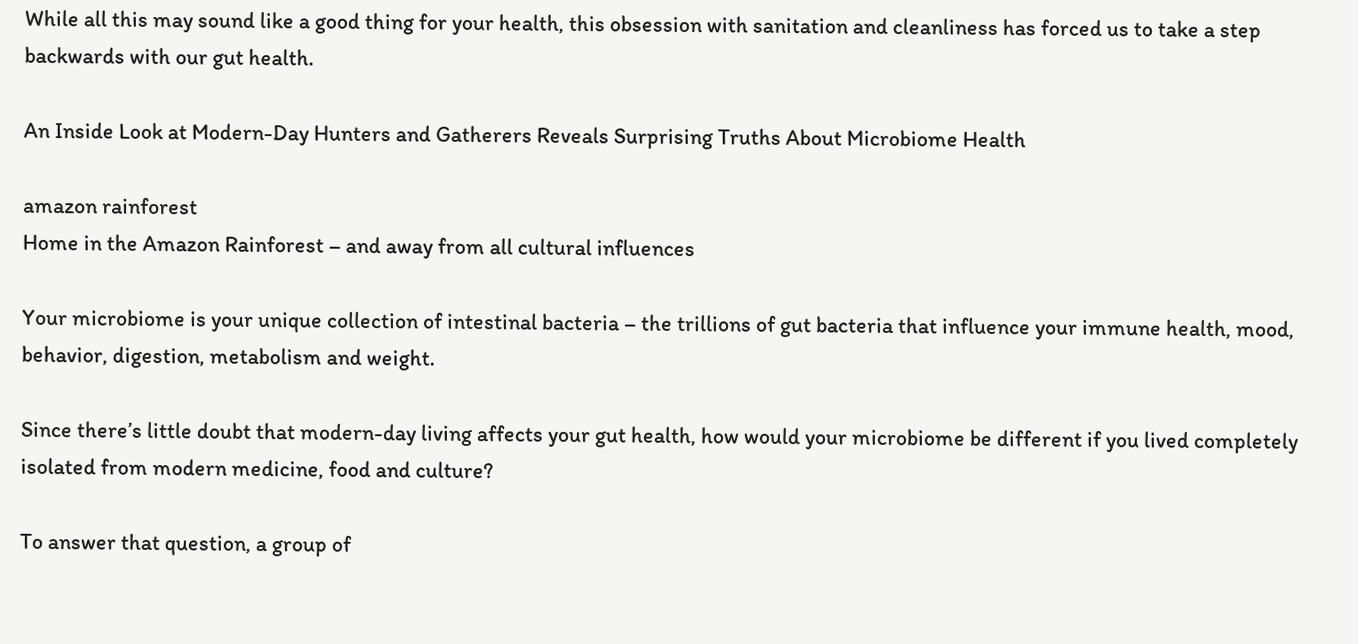While all this may sound like a good thing for your health, this obsession with sanitation and cleanliness has forced us to take a step backwards with our gut health.

An Inside Look at Modern-Day Hunters and Gatherers Reveals Surprising Truths About Microbiome Health

amazon rainforest
Home in the Amazon Rainforest – and away from all cultural influences

Your microbiome is your unique collection of intestinal bacteria – the trillions of gut bacteria that influence your immune health, mood, behavior, digestion, metabolism and weight.

Since there’s little doubt that modern-day living affects your gut health, how would your microbiome be different if you lived completely isolated from modern medicine, food and culture?

To answer that question, a group of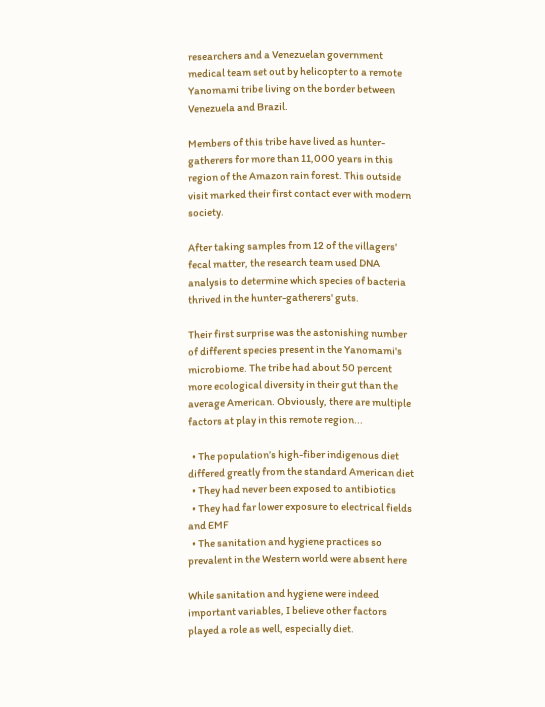researchers and a Venezuelan government medical team set out by helicopter to a remote Yanomami tribe living on the border between Venezuela and Brazil.

Members of this tribe have lived as hunter-gatherers for more than 11,000 years in this region of the Amazon rain forest. This outside visit marked their first contact ever with modern society.

After taking samples from 12 of the villagers' fecal matter, the research team used DNA analysis to determine which species of bacteria thrived in the hunter-gatherers' guts.

Their first surprise was the astonishing number of different species present in the Yanomami's microbiome. The tribe had about 50 percent more ecological diversity in their gut than the average American. Obviously, there are multiple factors at play in this remote region...

  • The population’s high-fiber indigenous diet differed greatly from the standard American diet
  • They had never been exposed to antibiotics
  • They had far lower exposure to electrical fields and EMF
  • The sanitation and hygiene practices so prevalent in the Western world were absent here

While sanitation and hygiene were indeed important variables, I believe other factors played a role as well, especially diet.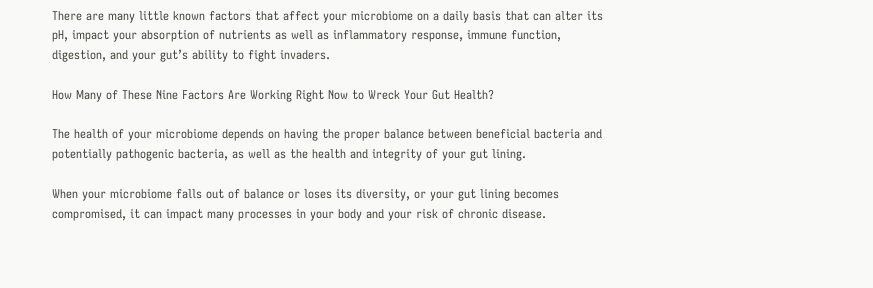There are many little known factors that affect your microbiome on a daily basis that can alter its pH, impact your absorption of nutrients as well as inflammatory response, immune function, digestion, and your gut’s ability to fight invaders.

How Many of These Nine Factors Are Working Right Now to Wreck Your Gut Health?

The health of your microbiome depends on having the proper balance between beneficial bacteria and potentially pathogenic bacteria, as well as the health and integrity of your gut lining.

When your microbiome falls out of balance or loses its diversity, or your gut lining becomes compromised, it can impact many processes in your body and your risk of chronic disease.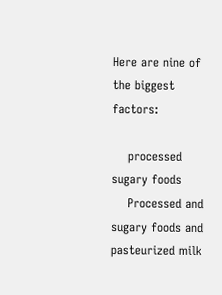Here are nine of the biggest factors:

    processed sugary foods
    Processed and sugary foods and pasteurized milk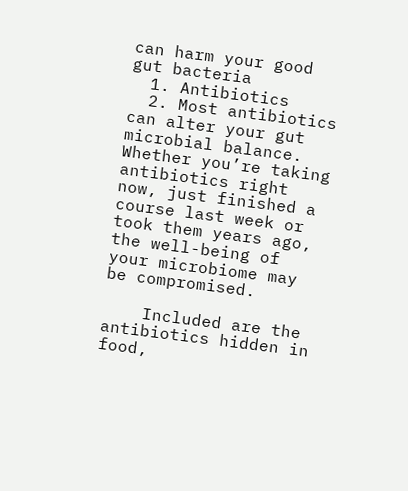can harm your good gut bacteria
  1. Antibiotics
  2. Most antibiotics can alter your gut microbial balance. Whether you’re taking antibiotics right now, just finished a course last week or took them years ago, the well-being of your microbiome may be compromised.

    Included are the antibiotics hidden in food,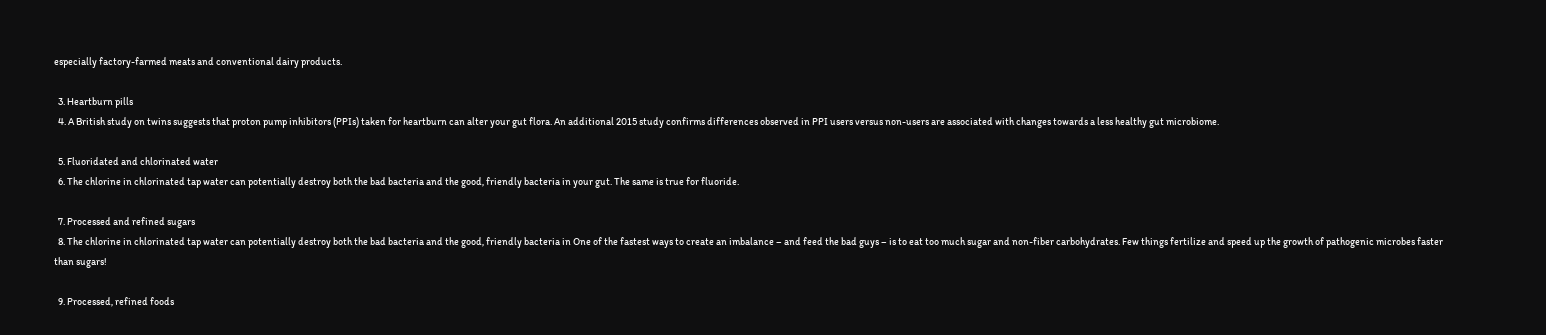especially factory-farmed meats and conventional dairy products.

  3. Heartburn pills
  4. A British study on twins suggests that proton pump inhibitors (PPIs) taken for heartburn can alter your gut flora. An additional 2015 study confirms differences observed in PPI users versus non-users are associated with changes towards a less healthy gut microbiome.

  5. Fluoridated and chlorinated water
  6. The chlorine in chlorinated tap water can potentially destroy both the bad bacteria and the good, friendly bacteria in your gut. The same is true for fluoride.

  7. Processed and refined sugars
  8. The chlorine in chlorinated tap water can potentially destroy both the bad bacteria and the good, friendly bacteria in One of the fastest ways to create an imbalance – and feed the bad guys – is to eat too much sugar and non-fiber carbohydrates. Few things fertilize and speed up the growth of pathogenic microbes faster than sugars!

  9. Processed, refined foods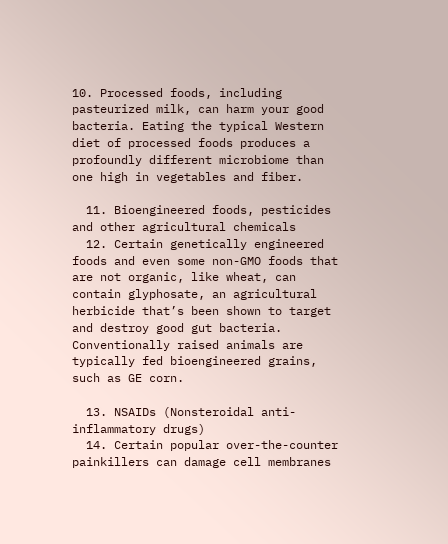10. Processed foods, including pasteurized milk, can harm your good bacteria. Eating the typical Western diet of processed foods produces a profoundly different microbiome than one high in vegetables and fiber.

  11. Bioengineered foods, pesticides and other agricultural chemicals
  12. Certain genetically engineered foods and even some non-GMO foods that are not organic, like wheat, can contain glyphosate, an agricultural herbicide that’s been shown to target and destroy good gut bacteria. Conventionally raised animals are typically fed bioengineered grains, such as GE corn.

  13. NSAIDs (Nonsteroidal anti-inflammatory drugs)
  14. Certain popular over-the-counter painkillers can damage cell membranes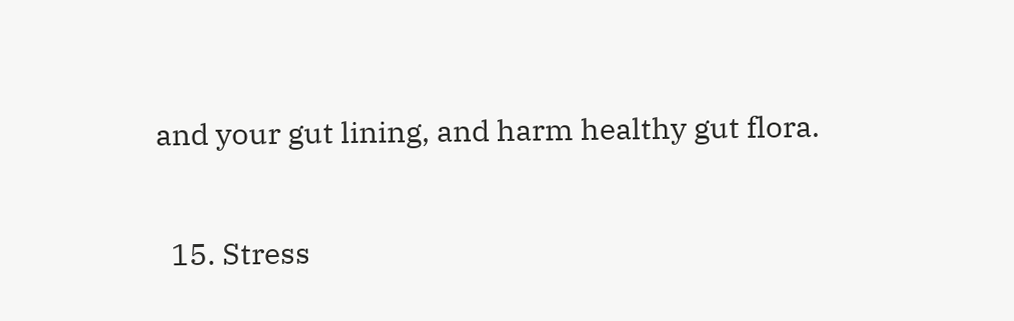and your gut lining, and harm healthy gut flora.

  15. Stress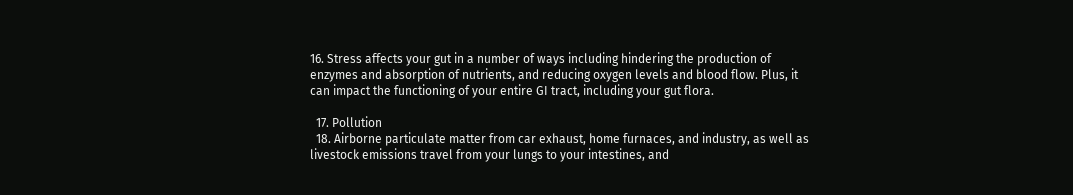16. Stress affects your gut in a number of ways including hindering the production of enzymes and absorption of nutrients, and reducing oxygen levels and blood flow. Plus, it can impact the functioning of your entire GI tract, including your gut flora.

  17. Pollution
  18. Airborne particulate matter from car exhaust, home furnaces, and industry, as well as livestock emissions travel from your lungs to your intestines, and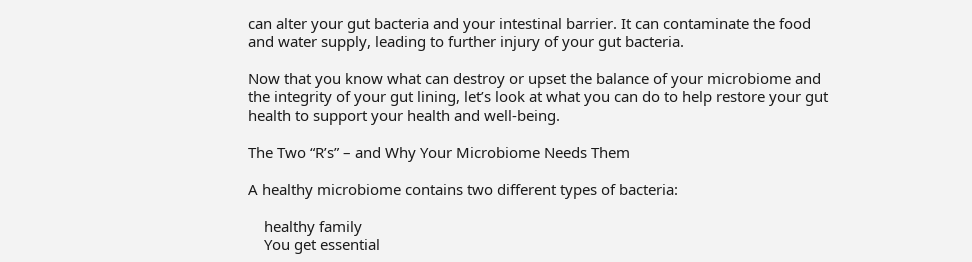can alter your gut bacteria and your intestinal barrier. It can contaminate the food and water supply, leading to further injury of your gut bacteria.

Now that you know what can destroy or upset the balance of your microbiome and the integrity of your gut lining, let’s look at what you can do to help restore your gut health to support your health and well-being.

The Two “R’s” – and Why Your Microbiome Needs Them

A healthy microbiome contains two different types of bacteria:

    healthy family
    You get essential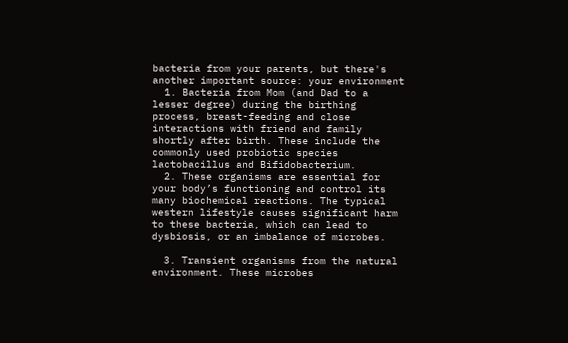bacteria from your parents, but there's another important source: your environment
  1. Bacteria from Mom (and Dad to a lesser degree) during the birthing process, breast-feeding and close interactions with friend and family shortly after birth. These include the commonly used probiotic species lactobacillus and Bifidobacterium.
  2. These organisms are essential for your body’s functioning and control its many biochemical reactions. The typical western lifestyle causes significant harm to these bacteria, which can lead to dysbiosis, or an imbalance of microbes.

  3. Transient organisms from the natural environment. These microbes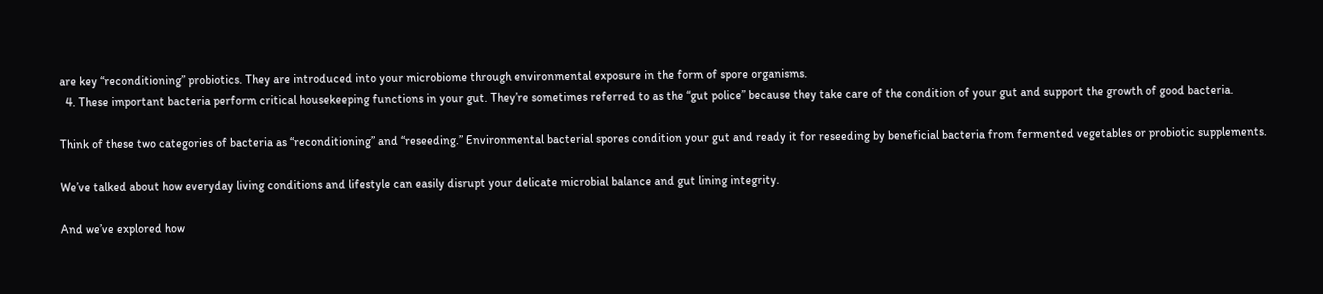are key “reconditioning” probiotics. They are introduced into your microbiome through environmental exposure in the form of spore organisms.
  4. These important bacteria perform critical housekeeping functions in your gut. They’re sometimes referred to as the “gut police” because they take care of the condition of your gut and support the growth of good bacteria.

Think of these two categories of bacteria as “reconditioning” and “reseeding.” Environmental bacterial spores condition your gut and ready it for reseeding by beneficial bacteria from fermented vegetables or probiotic supplements.

We’ve talked about how everyday living conditions and lifestyle can easily disrupt your delicate microbial balance and gut lining integrity.

And we’ve explored how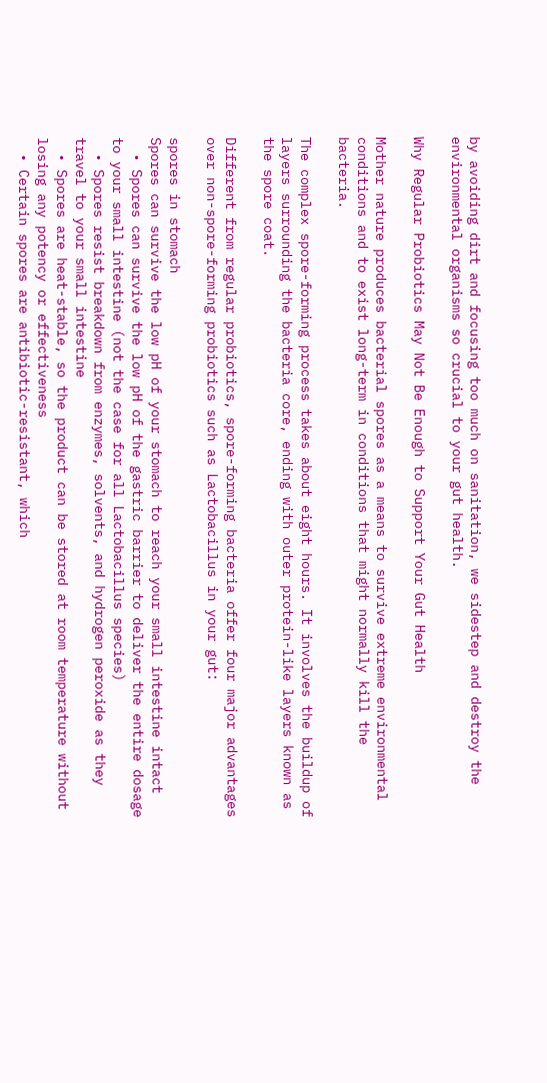by avoiding dirt and focusing too much on sanitation, we sidestep and destroy the environmental organisms so crucial to your gut health.

Why Regular Probiotics May Not Be Enough to Support Your Gut Health

Mother nature produces bacterial spores as a means to survive extreme environmental conditions and to exist long-term in conditions that might normally kill the bacteria.

The complex spore-forming process takes about eight hours. It involves the buildup of layers surrounding the bacteria core, ending with outer protein-like layers known as the spore coat.

Different from regular probiotics, spore-forming bacteria offer four major advantages over non-spore-forming probiotics such as Lactobacillus in your gut:

spores in stomach
Spores can survive the low pH of your stomach to reach your small intestine intact
  • Spores can survive the low pH of the gastric barrier to deliver the entire dosage to your small intestine (not the case for all Lactobacillus species)
  • Spores resist breakdown from enzymes, solvents, and hydrogen peroxide as they travel to your small intestine
  • Spores are heat-stable, so the product can be stored at room temperature without losing any potency or effectiveness
  • Certain spores are antibiotic-resistant, which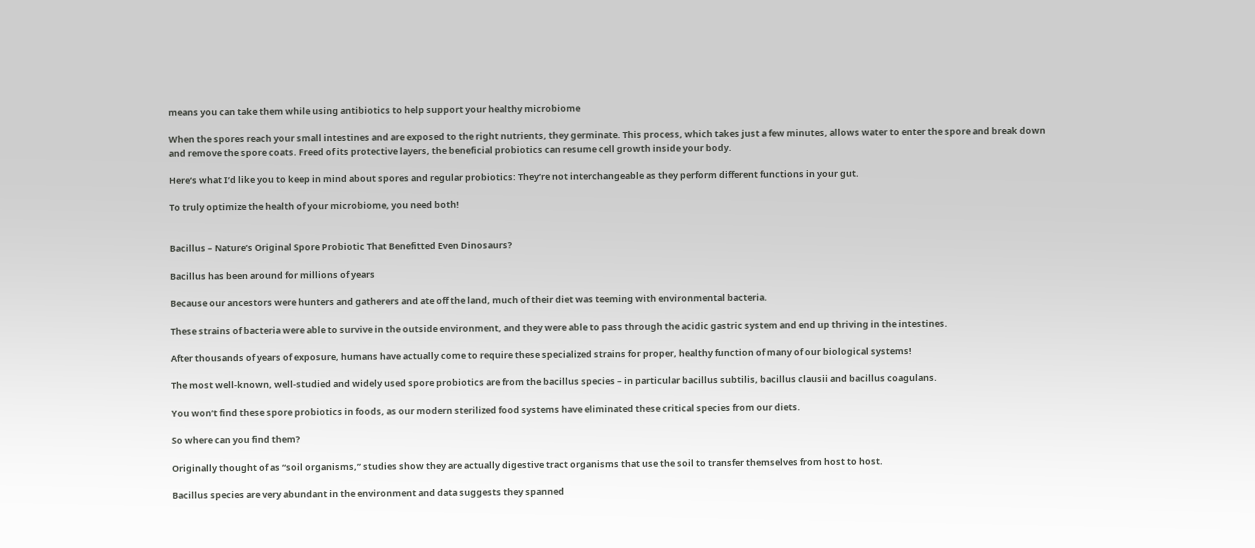means you can take them while using antibiotics to help support your healthy microbiome

When the spores reach your small intestines and are exposed to the right nutrients, they germinate. This process, which takes just a few minutes, allows water to enter the spore and break down and remove the spore coats. Freed of its protective layers, the beneficial probiotics can resume cell growth inside your body.

Here’s what I’d like you to keep in mind about spores and regular probiotics: They’re not interchangeable as they perform different functions in your gut.

To truly optimize the health of your microbiome, you need both!


Bacillus – Nature’s Original Spore Probiotic That Benefitted Even Dinosaurs?

Bacillus has been around for millions of years

Because our ancestors were hunters and gatherers and ate off the land, much of their diet was teeming with environmental bacteria.

These strains of bacteria were able to survive in the outside environment, and they were able to pass through the acidic gastric system and end up thriving in the intestines.

After thousands of years of exposure, humans have actually come to require these specialized strains for proper, healthy function of many of our biological systems!

The most well-known, well-studied and widely used spore probiotics are from the bacillus species – in particular bacillus subtilis, bacillus clausii and bacillus coagulans.

You won’t find these spore probiotics in foods, as our modern sterilized food systems have eliminated these critical species from our diets.

So where can you find them?

Originally thought of as “soil organisms,” studies show they are actually digestive tract organisms that use the soil to transfer themselves from host to host.

Bacillus species are very abundant in the environment and data suggests they spanned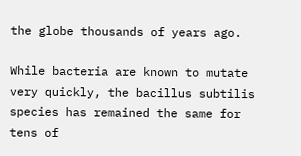the globe thousands of years ago.

While bacteria are known to mutate very quickly, the bacillus subtilis species has remained the same for tens of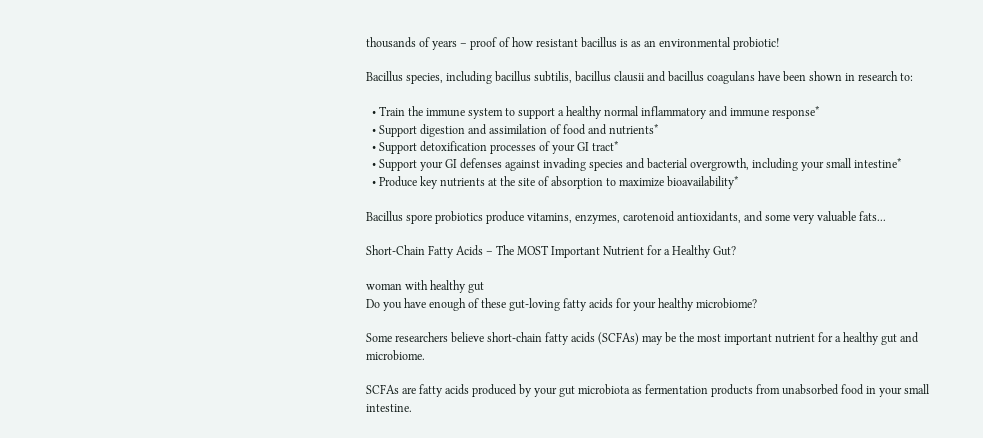thousands of years – proof of how resistant bacillus is as an environmental probiotic!

Bacillus species, including bacillus subtilis, bacillus clausii and bacillus coagulans have been shown in research to:

  • Train the immune system to support a healthy normal inflammatory and immune response*
  • Support digestion and assimilation of food and nutrients*
  • Support detoxification processes of your GI tract*
  • Support your GI defenses against invading species and bacterial overgrowth, including your small intestine*
  • Produce key nutrients at the site of absorption to maximize bioavailability*

Bacillus spore probiotics produce vitamins, enzymes, carotenoid antioxidants, and some very valuable fats...

Short-Chain Fatty Acids – The MOST Important Nutrient for a Healthy Gut?

woman with healthy gut
Do you have enough of these gut-loving fatty acids for your healthy microbiome?

Some researchers believe short-chain fatty acids (SCFAs) may be the most important nutrient for a healthy gut and microbiome.

SCFAs are fatty acids produced by your gut microbiota as fermentation products from unabsorbed food in your small intestine.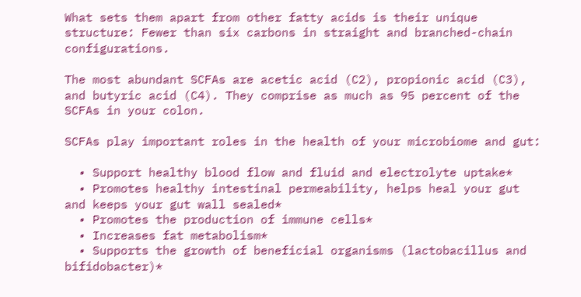What sets them apart from other fatty acids is their unique structure: Fewer than six carbons in straight and branched-chain configurations.

The most abundant SCFAs are acetic acid (C2), propionic acid (C3), and butyric acid (C4). They comprise as much as 95 percent of the SCFAs in your colon.

SCFAs play important roles in the health of your microbiome and gut:

  • Support healthy blood flow and fluid and electrolyte uptake*
  • Promotes healthy intestinal permeability, helps heal your gut and keeps your gut wall sealed*
  • Promotes the production of immune cells*
  • Increases fat metabolism*
  • Supports the growth of beneficial organisms (lactobacillus and bifidobacter)*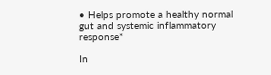• Helps promote a healthy normal gut and systemic inflammatory response*

In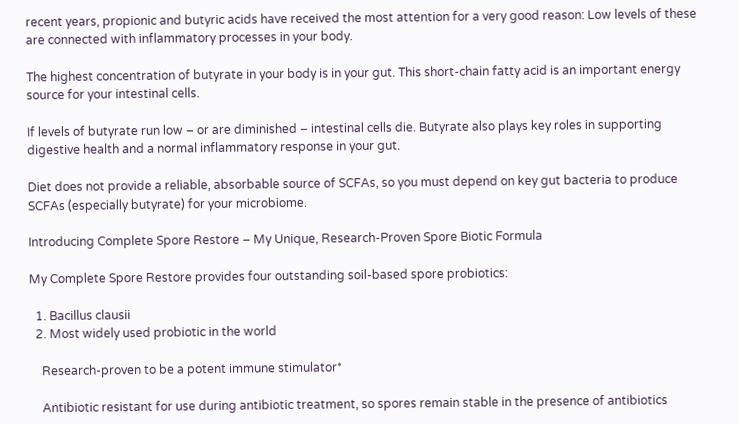recent years, propionic and butyric acids have received the most attention for a very good reason: Low levels of these are connected with inflammatory processes in your body.

The highest concentration of butyrate in your body is in your gut. This short-chain fatty acid is an important energy source for your intestinal cells.

If levels of butyrate run low – or are diminished – intestinal cells die. Butyrate also plays key roles in supporting digestive health and a normal inflammatory response in your gut.

Diet does not provide a reliable, absorbable source of SCFAs, so you must depend on key gut bacteria to produce SCFAs (especially butyrate) for your microbiome.

Introducing Complete Spore Restore – My Unique, Research-Proven Spore Biotic Formula

My Complete Spore Restore provides four outstanding soil-based spore probiotics:

  1. Bacillus clausii
  2. Most widely used probiotic in the world

    Research-proven to be a potent immune stimulator*

    Antibiotic resistant for use during antibiotic treatment, so spores remain stable in the presence of antibiotics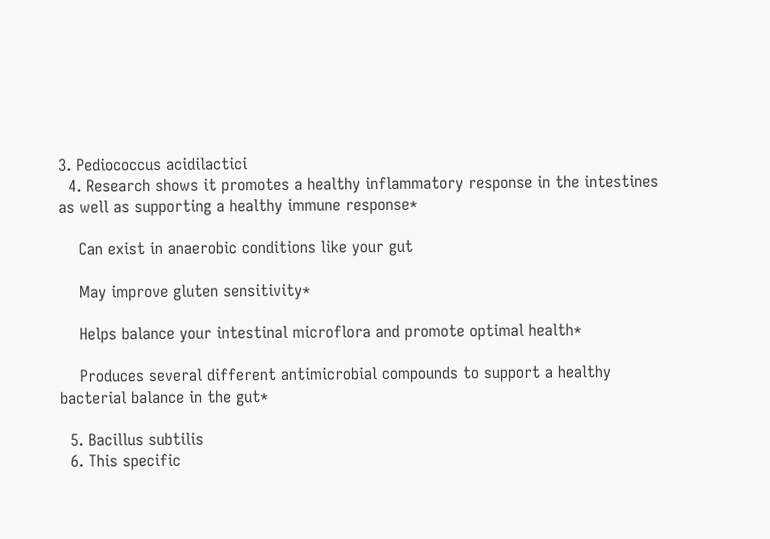3. Pediococcus acidilactici
  4. Research shows it promotes a healthy inflammatory response in the intestines as well as supporting a healthy immune response*

    Can exist in anaerobic conditions like your gut

    May improve gluten sensitivity*

    Helps balance your intestinal microflora and promote optimal health*

    Produces several different antimicrobial compounds to support a healthy bacterial balance in the gut*

  5. Bacillus subtilis
  6. This specific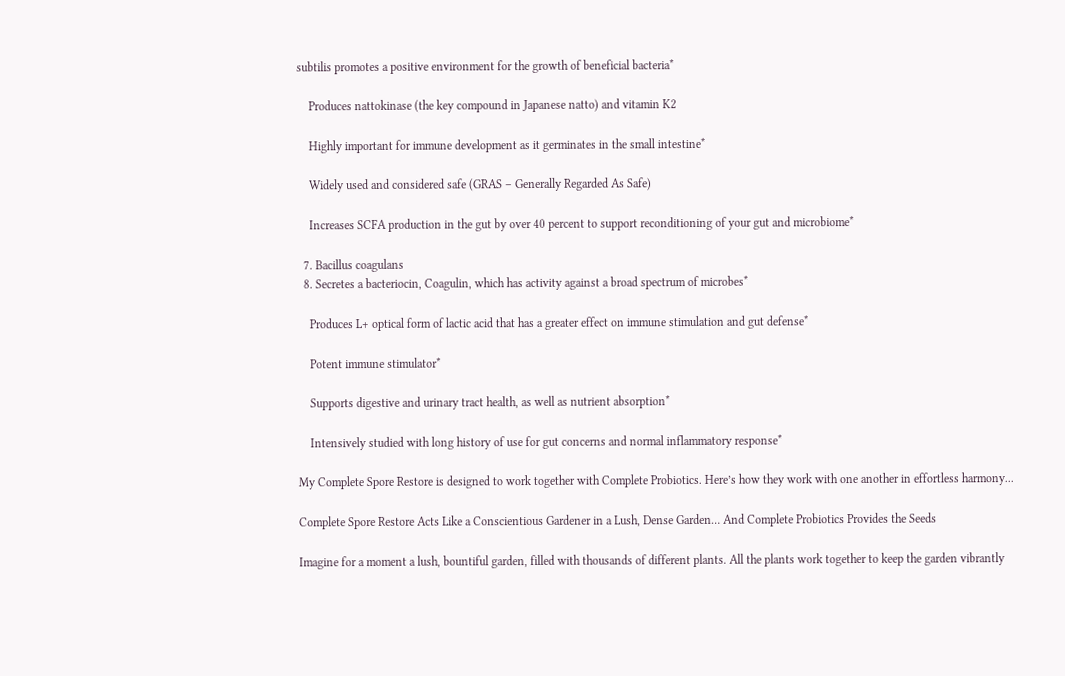subtilis promotes a positive environment for the growth of beneficial bacteria*

    Produces nattokinase (the key compound in Japanese natto) and vitamin K2

    Highly important for immune development as it germinates in the small intestine*

    Widely used and considered safe (GRAS – Generally Regarded As Safe)

    Increases SCFA production in the gut by over 40 percent to support reconditioning of your gut and microbiome*

  7. Bacillus coagulans
  8. Secretes a bacteriocin, Coagulin, which has activity against a broad spectrum of microbes*

    Produces L+ optical form of lactic acid that has a greater effect on immune stimulation and gut defense*

    Potent immune stimulator*

    Supports digestive and urinary tract health, as well as nutrient absorption*

    Intensively studied with long history of use for gut concerns and normal inflammatory response*

My Complete Spore Restore is designed to work together with Complete Probiotics. Here’s how they work with one another in effortless harmony...

Complete Spore Restore Acts Like a Conscientious Gardener in a Lush, Dense Garden… And Complete Probiotics Provides the Seeds

Imagine for a moment a lush, bountiful garden, filled with thousands of different plants. All the plants work together to keep the garden vibrantly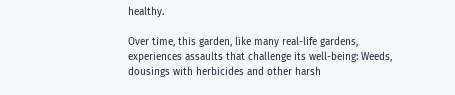healthy.

Over time, this garden, like many real-life gardens, experiences assaults that challenge its well-being: Weeds, dousings with herbicides and other harsh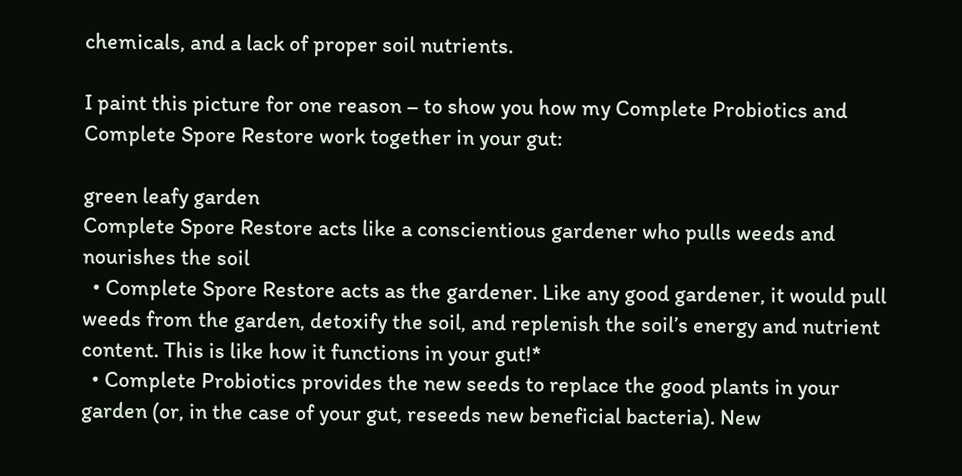chemicals, and a lack of proper soil nutrients.

I paint this picture for one reason – to show you how my Complete Probiotics and Complete Spore Restore work together in your gut:

green leafy garden
Complete Spore Restore acts like a conscientious gardener who pulls weeds and nourishes the soil
  • Complete Spore Restore acts as the gardener. Like any good gardener, it would pull weeds from the garden, detoxify the soil, and replenish the soil’s energy and nutrient content. This is like how it functions in your gut!*
  • Complete Probiotics provides the new seeds to replace the good plants in your garden (or, in the case of your gut, reseeds new beneficial bacteria). New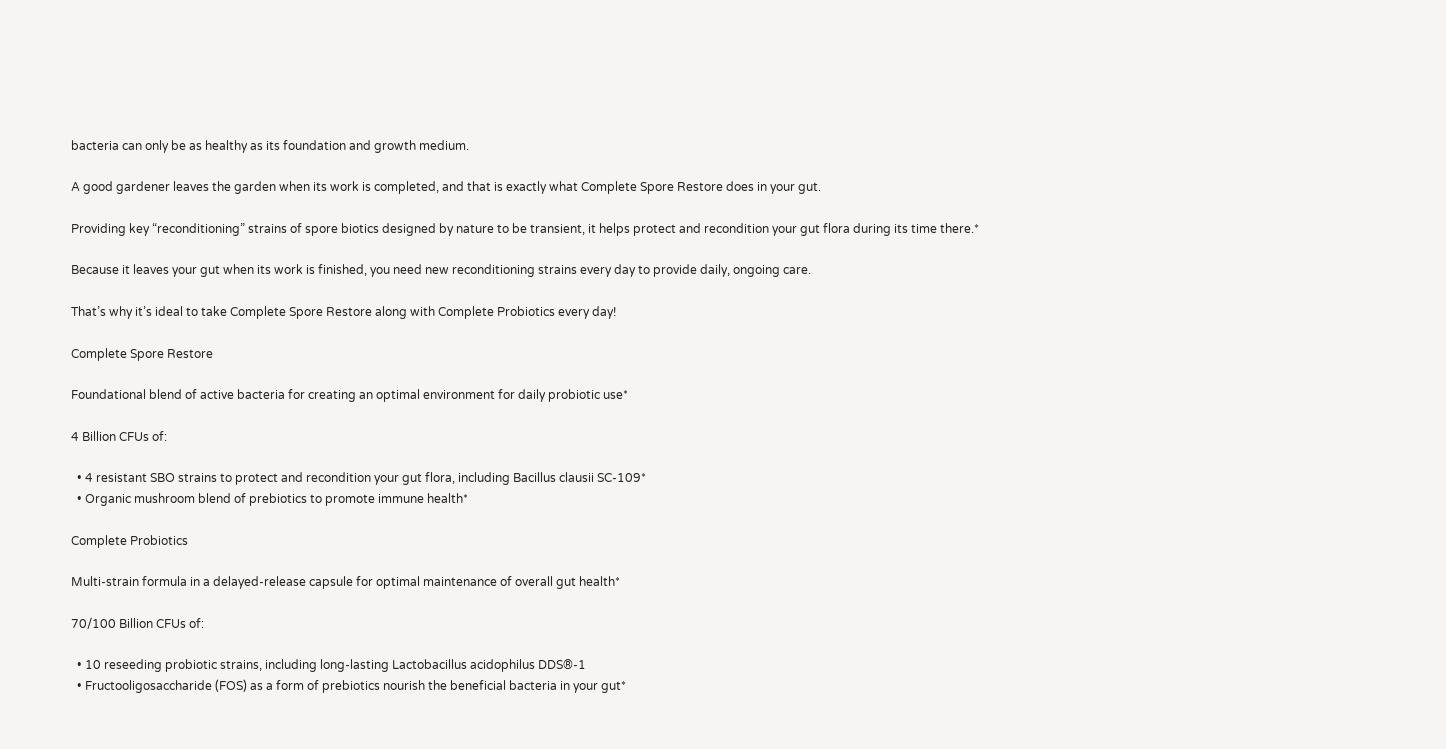bacteria can only be as healthy as its foundation and growth medium.

A good gardener leaves the garden when its work is completed, and that is exactly what Complete Spore Restore does in your gut.

Providing key “reconditioning” strains of spore biotics designed by nature to be transient, it helps protect and recondition your gut flora during its time there.*

Because it leaves your gut when its work is finished, you need new reconditioning strains every day to provide daily, ongoing care.

That’s why it’s ideal to take Complete Spore Restore along with Complete Probiotics every day!

Complete Spore Restore

Foundational blend of active bacteria for creating an optimal environment for daily probiotic use*

4 Billion CFUs of:

  • 4 resistant SBO strains to protect and recondition your gut flora, including Bacillus clausii SC-109*
  • Organic mushroom blend of prebiotics to promote immune health*

Complete Probiotics

Multi-strain formula in a delayed-release capsule for optimal maintenance of overall gut health*

70/100 Billion CFUs of:

  • 10 reseeding probiotic strains, including long-lasting Lactobacillus acidophilus DDS®-1
  • Fructooligosaccharide (FOS) as a form of prebiotics nourish the beneficial bacteria in your gut*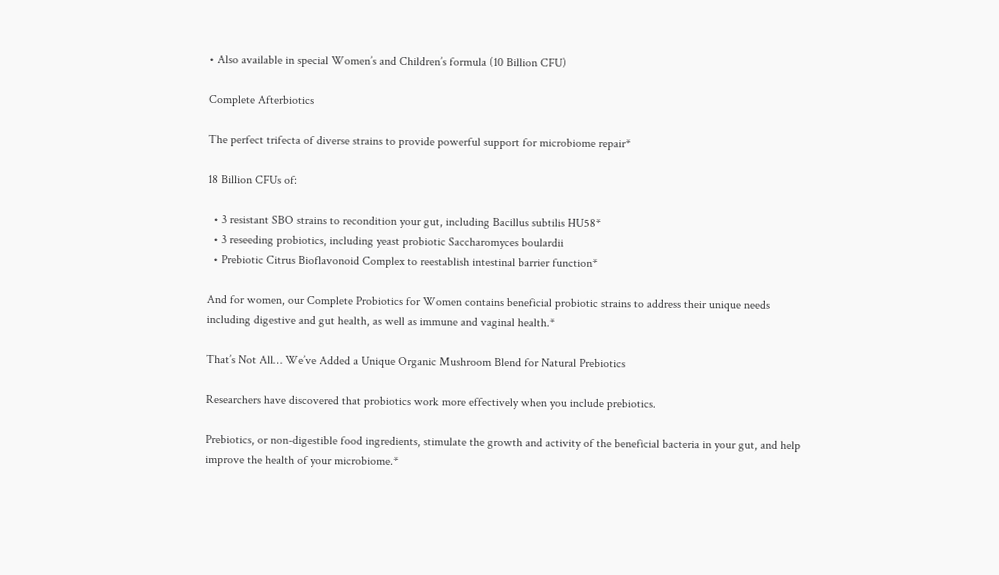• Also available in special Women’s and Children’s formula (10 Billion CFU)

Complete Afterbiotics

The perfect trifecta of diverse strains to provide powerful support for microbiome repair*

18 Billion CFUs of:

  • 3 resistant SBO strains to recondition your gut, including Bacillus subtilis HU58*
  • 3 reseeding probiotics, including yeast probiotic Saccharomyces boulardii
  • Prebiotic Citrus Bioflavonoid Complex to reestablish intestinal barrier function*

And for women, our Complete Probiotics for Women contains beneficial probiotic strains to address their unique needs including digestive and gut health, as well as immune and vaginal health.*

That’s Not All… We’ve Added a Unique Organic Mushroom Blend for Natural Prebiotics

Researchers have discovered that probiotics work more effectively when you include prebiotics.

Prebiotics, or non-digestible food ingredients, stimulate the growth and activity of the beneficial bacteria in your gut, and help improve the health of your microbiome.*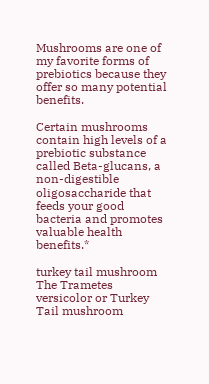Mushrooms are one of my favorite forms of prebiotics because they offer so many potential benefits.

Certain mushrooms contain high levels of a prebiotic substance called Beta-glucans, a non-digestible oligosaccharide that feeds your good bacteria and promotes valuable health benefits.*

turkey tail mushroom
The Trametes versicolor or Turkey Tail mushroom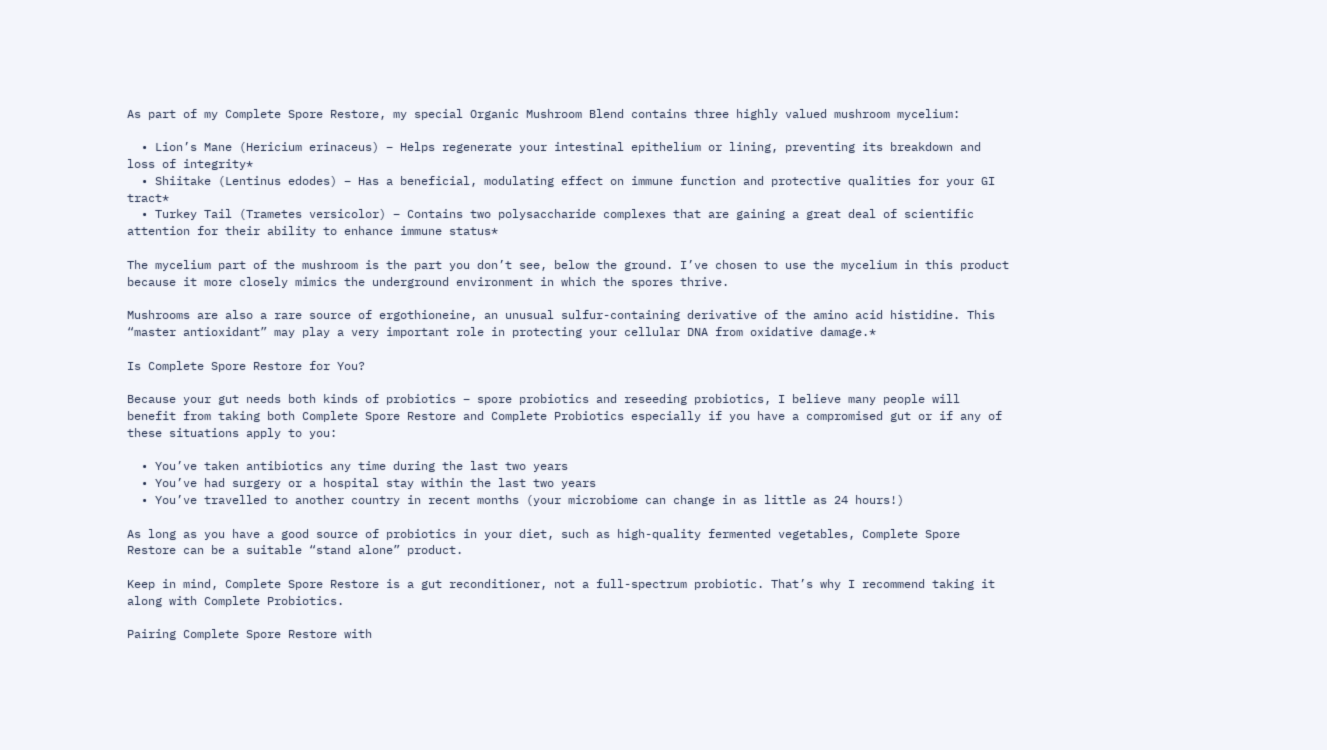As part of my Complete Spore Restore, my special Organic Mushroom Blend contains three highly valued mushroom mycelium:

  • Lion’s Mane (Hericium erinaceus) – Helps regenerate your intestinal epithelium or lining, preventing its breakdown and loss of integrity*
  • Shiitake (Lentinus edodes) – Has a beneficial, modulating effect on immune function and protective qualities for your GI tract*
  • Turkey Tail (Trametes versicolor) – Contains two polysaccharide complexes that are gaining a great deal of scientific attention for their ability to enhance immune status*

The mycelium part of the mushroom is the part you don’t see, below the ground. I’ve chosen to use the mycelium in this product because it more closely mimics the underground environment in which the spores thrive.

Mushrooms are also a rare source of ergothioneine, an unusual sulfur-containing derivative of the amino acid histidine. This “master antioxidant” may play a very important role in protecting your cellular DNA from oxidative damage.*

Is Complete Spore Restore for You?

Because your gut needs both kinds of probiotics – spore probiotics and reseeding probiotics, I believe many people will benefit from taking both Complete Spore Restore and Complete Probiotics especially if you have a compromised gut or if any of these situations apply to you:

  • You’ve taken antibiotics any time during the last two years
  • You’ve had surgery or a hospital stay within the last two years
  • You’ve travelled to another country in recent months (your microbiome can change in as little as 24 hours!)

As long as you have a good source of probiotics in your diet, such as high-quality fermented vegetables, Complete Spore Restore can be a suitable “stand alone” product.

Keep in mind, Complete Spore Restore is a gut reconditioner, not a full-spectrum probiotic. That’s why I recommend taking it along with Complete Probiotics.

Pairing Complete Spore Restore with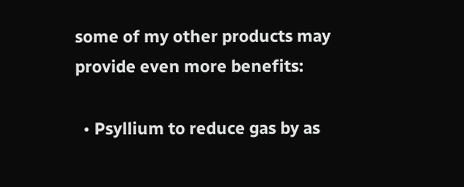some of my other products may provide even more benefits:

  • Psyllium to reduce gas by as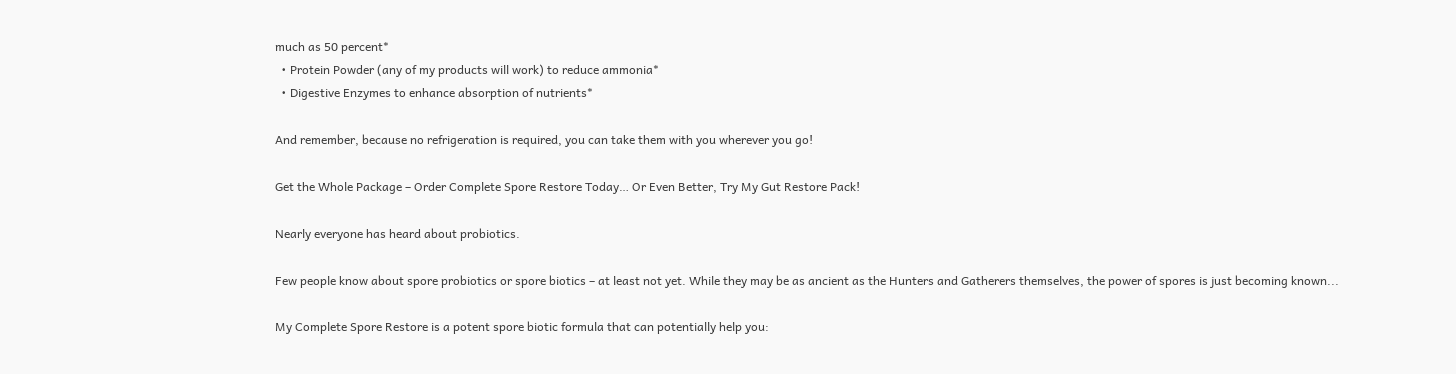much as 50 percent*
  • Protein Powder (any of my products will work) to reduce ammonia*
  • Digestive Enzymes to enhance absorption of nutrients*

And remember, because no refrigeration is required, you can take them with you wherever you go!

Get the Whole Package – Order Complete Spore Restore Today… Or Even Better, Try My Gut Restore Pack!

Nearly everyone has heard about probiotics.

Few people know about spore probiotics or spore biotics – at least not yet. While they may be as ancient as the Hunters and Gatherers themselves, the power of spores is just becoming known...

My Complete Spore Restore is a potent spore biotic formula that can potentially help you: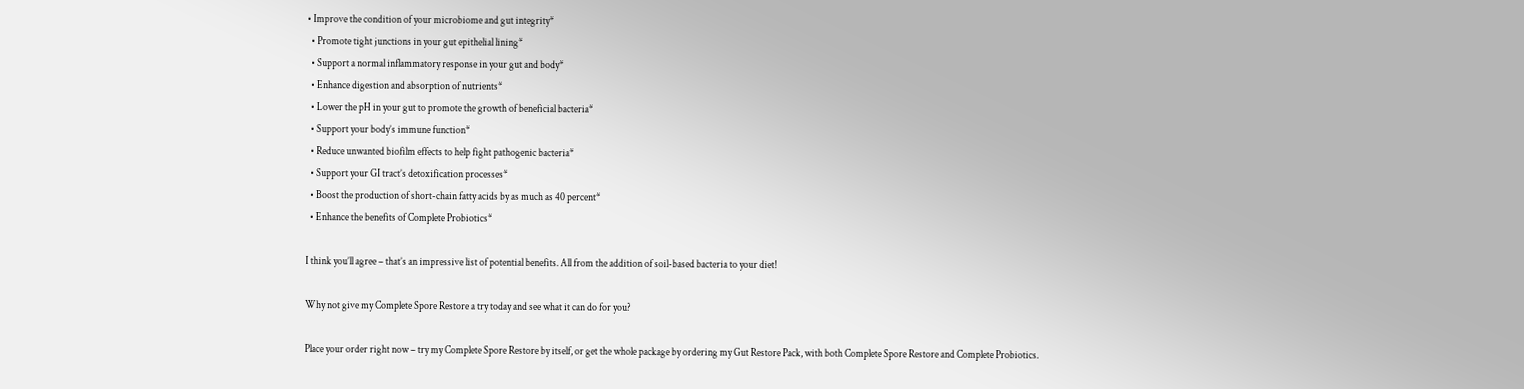• Improve the condition of your microbiome and gut integrity*
  • Promote tight junctions in your gut epithelial lining*
  • Support a normal inflammatory response in your gut and body*
  • Enhance digestion and absorption of nutrients*
  • Lower the pH in your gut to promote the growth of beneficial bacteria*
  • Support your body’s immune function*
  • Reduce unwanted biofilm effects to help fight pathogenic bacteria*
  • Support your GI tract’s detoxification processes*
  • Boost the production of short-chain fatty acids by as much as 40 percent*
  • Enhance the benefits of Complete Probiotics*

I think you’ll agree – that’s an impressive list of potential benefits. All from the addition of soil-based bacteria to your diet!

Why not give my Complete Spore Restore a try today and see what it can do for you?

Place your order right now – try my Complete Spore Restore by itself, or get the whole package by ordering my Gut Restore Pack, with both Complete Spore Restore and Complete Probiotics.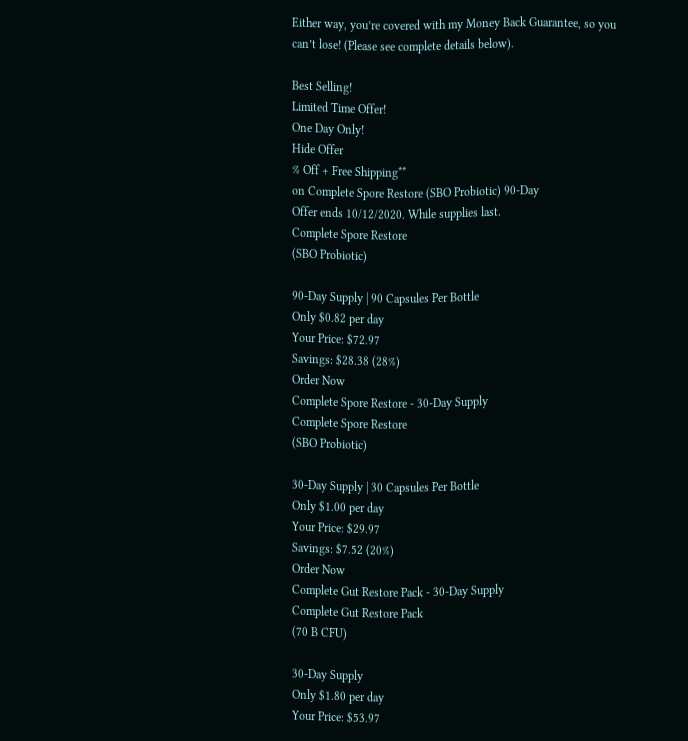Either way, you’re covered with my Money Back Guarantee, so you can’t lose! (Please see complete details below).

Best Selling!
Limited Time Offer!
One Day Only!
Hide Offer
% Off + Free Shipping**
on Complete Spore Restore (SBO Probiotic) 90-Day
Offer ends 10/12/2020. While supplies last.
Complete Spore Restore
(SBO Probiotic)

90-Day Supply | 90 Capsules Per Bottle
Only $0.82 per day
Your Price: $72.97
Savings: $28.38 (28%)
Order Now
Complete Spore Restore - 30-Day Supply
Complete Spore Restore
(SBO Probiotic)

30-Day Supply | 30 Capsules Per Bottle
Only $1.00 per day
Your Price: $29.97
Savings: $7.52 (20%)
Order Now
Complete Gut Restore Pack - 30-Day Supply
Complete Gut Restore Pack
(70 B CFU)

30-Day Supply
Only $1.80 per day
Your Price: $53.97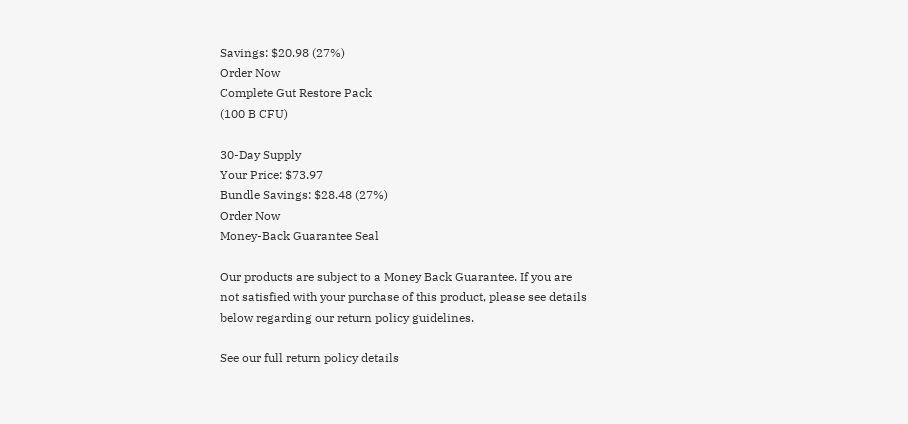Savings: $20.98 (27%)
Order Now
Complete Gut Restore Pack
(100 B CFU)

30-Day Supply
Your Price: $73.97
Bundle Savings: $28.48 (27%)
Order Now
Money-Back Guarantee Seal

Our products are subject to a Money Back Guarantee. If you are not satisfied with your purchase of this product, please see details below regarding our return policy guidelines.

See our full return policy details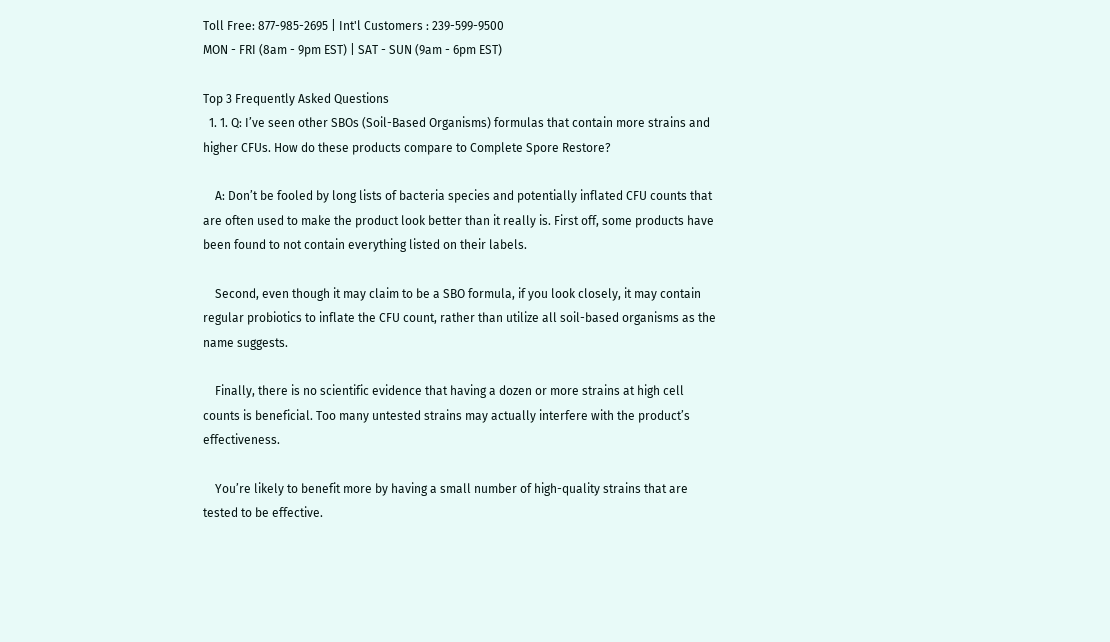Toll Free: 877-985-2695 | Int'l Customers : 239-599-9500
MON - FRI (8am - 9pm EST) | SAT - SUN (9am - 6pm EST)

Top 3 Frequently Asked Questions
  1. 1. Q: I’ve seen other SBOs (Soil-Based Organisms) formulas that contain more strains and higher CFUs. How do these products compare to Complete Spore Restore?

    A: Don’t be fooled by long lists of bacteria species and potentially inflated CFU counts that are often used to make the product look better than it really is. First off, some products have been found to not contain everything listed on their labels.

    Second, even though it may claim to be a SBO formula, if you look closely, it may contain regular probiotics to inflate the CFU count, rather than utilize all soil-based organisms as the name suggests.

    Finally, there is no scientific evidence that having a dozen or more strains at high cell counts is beneficial. Too many untested strains may actually interfere with the product’s effectiveness.

    You’re likely to benefit more by having a small number of high-quality strains that are tested to be effective.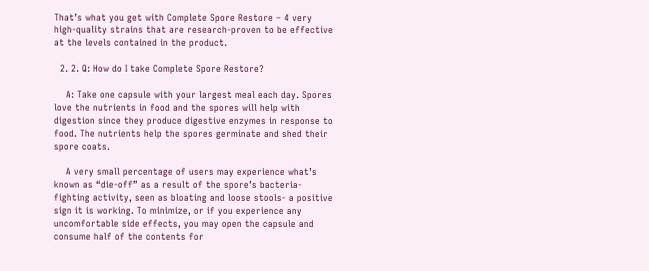That’s what you get with Complete Spore Restore – 4 very high-quality strains that are research-proven to be effective at the levels contained in the product.

  2. 2. Q: How do I take Complete Spore Restore?

    A: Take one capsule with your largest meal each day. Spores love the nutrients in food and the spores will help with digestion since they produce digestive enzymes in response to food. The nutrients help the spores germinate and shed their spore coats.

    A very small percentage of users may experience what’s known as “die-off” as a result of the spore’s bacteria-fighting activity, seen as bloating and loose stools- a positive sign it is working. To minimize, or if you experience any uncomfortable side effects, you may open the capsule and consume half of the contents for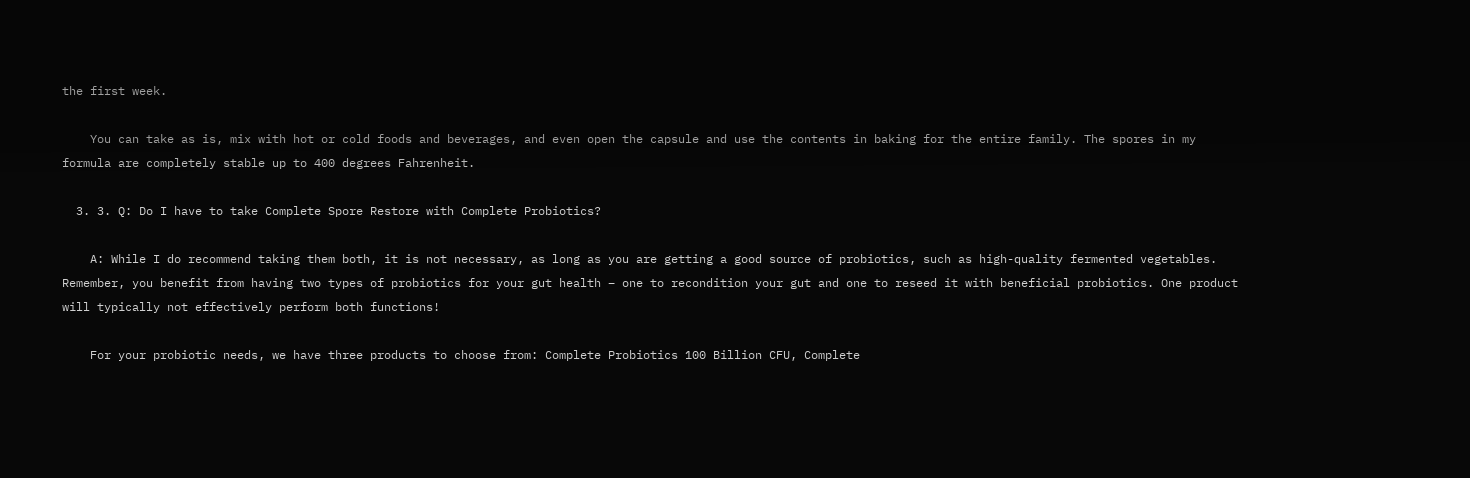the first week.

    You can take as is, mix with hot or cold foods and beverages, and even open the capsule and use the contents in baking for the entire family. The spores in my formula are completely stable up to 400 degrees Fahrenheit.

  3. 3. Q: Do I have to take Complete Spore Restore with Complete Probiotics?

    A: While I do recommend taking them both, it is not necessary, as long as you are getting a good source of probiotics, such as high-quality fermented vegetables. Remember, you benefit from having two types of probiotics for your gut health – one to recondition your gut and one to reseed it with beneficial probiotics. One product will typically not effectively perform both functions!

    For your probiotic needs, we have three products to choose from: Complete Probiotics 100 Billion CFU, Complete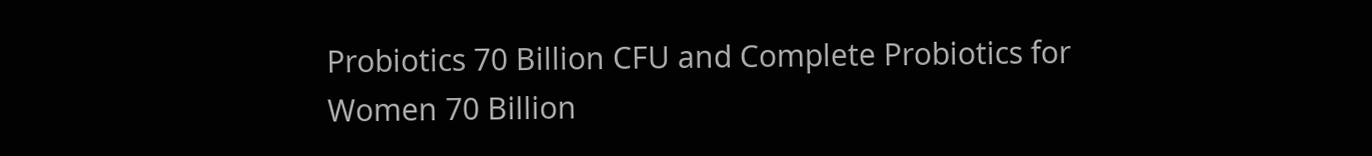Probiotics 70 Billion CFU and Complete Probiotics for Women 70 Billion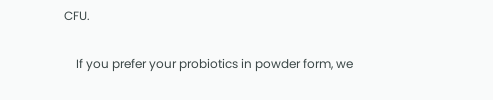CFU.

    If you prefer your probiotics in powder form, we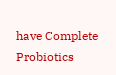have Complete Probiotics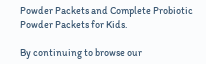Powder Packets and Complete Probiotic Powder Packets for Kids.

By continuing to browse our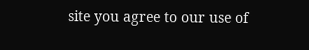site you agree to our use of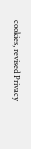cookies, revised Privacy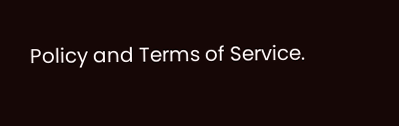Policy and Terms of Service.